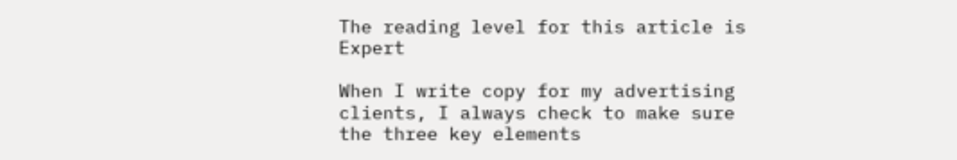The reading level for this article is Expert

When I write copy for my advertising clients, I always check to make sure the three key elements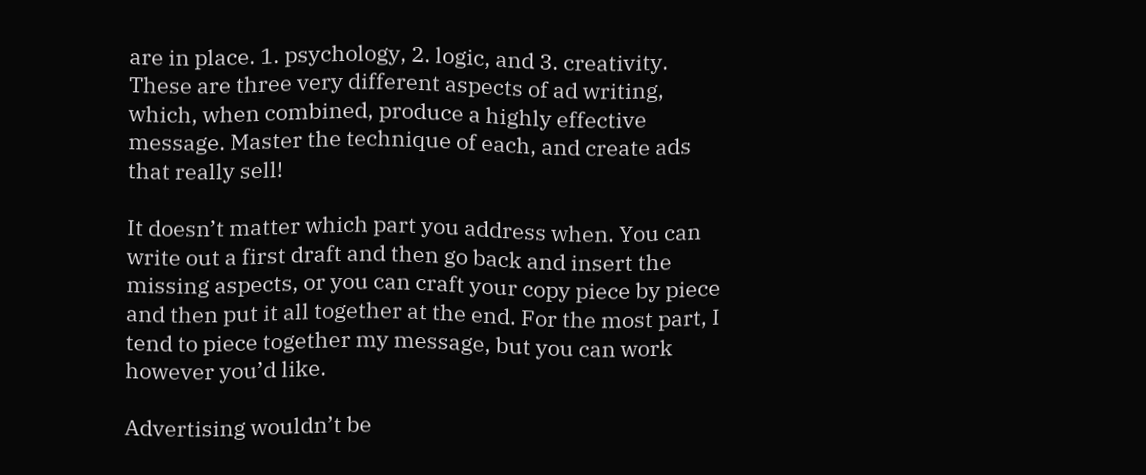are in place. 1. psychology, 2. logic, and 3. creativity. These are three very different aspects of ad writing, which, when combined, produce a highly effective message. Master the technique of each, and create ads that really sell!

It doesn’t matter which part you address when. You can write out a first draft and then go back and insert the missing aspects, or you can craft your copy piece by piece and then put it all together at the end. For the most part, I tend to piece together my message, but you can work however you’d like.

Advertising wouldn’t be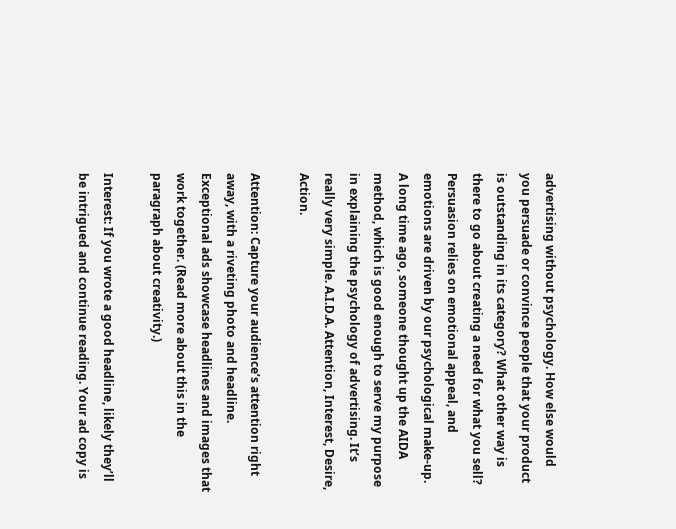advertising without psychology. How else would you persuade or convince people that your product is outstanding in its category? What other way is there to go about creating a need for what you sell? Persuasion relies on emotional appeal, and emotions are driven by our psychological make-up. A long time ago, someone thought up the AIDA method, which is good enough to serve my purpose in explaining the psychology of advertising. It’s really very simple. A.I.D.A. Attention, Interest, Desire, Action.

Attention: Capture your audience’s attention right away, with a riveting photo and headline. Exceptional ads showcase headlines and images that work together. (Read more about this in the paragraph about creativity.)

Interest: If you wrote a good headline, likely they’ll be intrigued and continue reading. Your ad copy is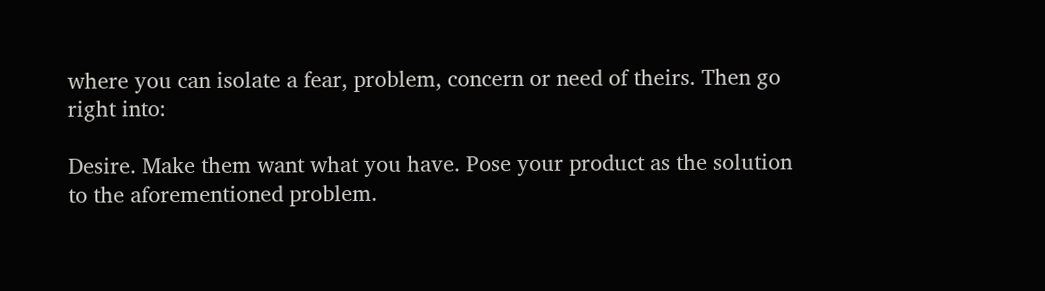where you can isolate a fear, problem, concern or need of theirs. Then go right into:

Desire. Make them want what you have. Pose your product as the solution to the aforementioned problem.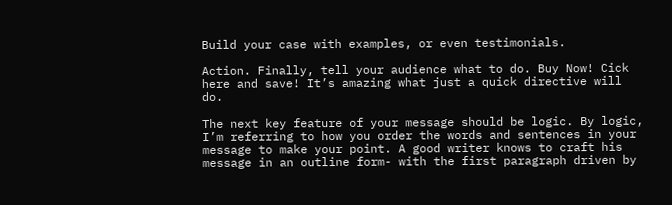Build your case with examples, or even testimonials.

Action. Finally, tell your audience what to do. Buy Now! Cick here and save! It’s amazing what just a quick directive will do.

The next key feature of your message should be logic. By logic, I’m referring to how you order the words and sentences in your message to make your point. A good writer knows to craft his message in an outline form- with the first paragraph driven by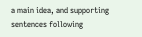a main idea, and supporting sentences following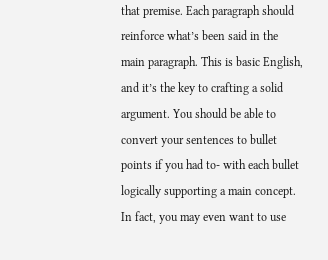that premise. Each paragraph should reinforce what’s been said in the main paragraph. This is basic English, and it’s the key to crafting a solid argument. You should be able to convert your sentences to bullet points if you had to- with each bullet logically supporting a main concept. In fact, you may even want to use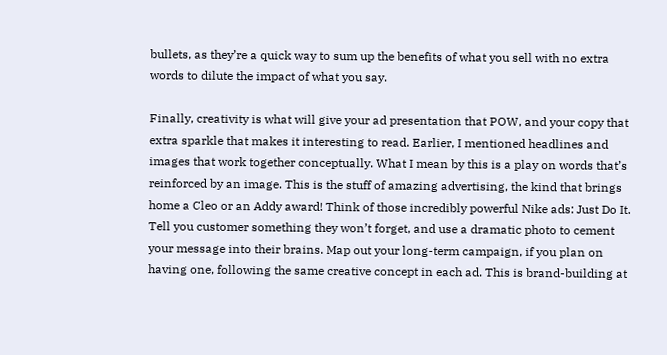bullets, as they’re a quick way to sum up the benefits of what you sell with no extra words to dilute the impact of what you say.

Finally, creativity is what will give your ad presentation that POW, and your copy that extra sparkle that makes it interesting to read. Earlier, I mentioned headlines and images that work together conceptually. What I mean by this is a play on words that’s reinforced by an image. This is the stuff of amazing advertising, the kind that brings home a Cleo or an Addy award! Think of those incredibly powerful Nike ads: Just Do It. Tell you customer something they won’t forget, and use a dramatic photo to cement your message into their brains. Map out your long-term campaign, if you plan on having one, following the same creative concept in each ad. This is brand-building at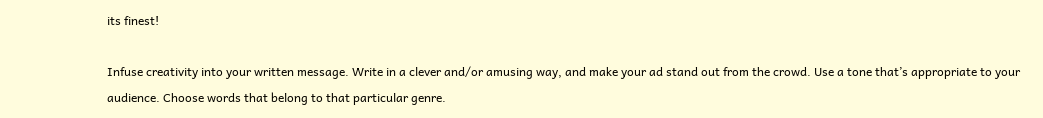its finest!

Infuse creativity into your written message. Write in a clever and/or amusing way, and make your ad stand out from the crowd. Use a tone that’s appropriate to your audience. Choose words that belong to that particular genre.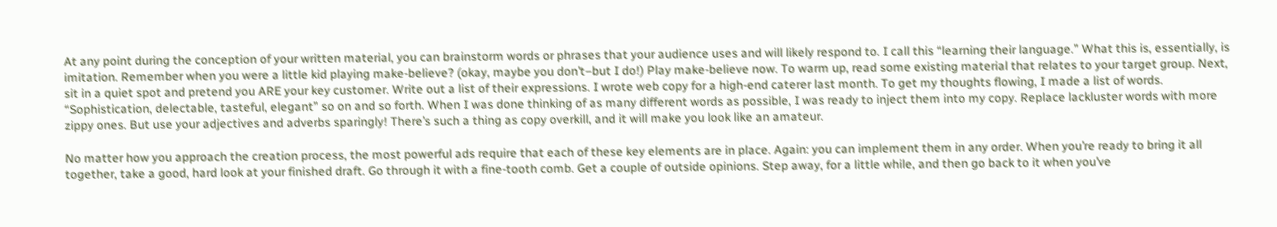At any point during the conception of your written material, you can brainstorm words or phrases that your audience uses and will likely respond to. I call this “learning their language.” What this is, essentially, is imitation. Remember when you were a little kid playing make-believe? (okay, maybe you don’t–but I do!) Play make-believe now. To warm up, read some existing material that relates to your target group. Next, sit in a quiet spot and pretend you ARE your key customer. Write out a list of their expressions. I wrote web copy for a high-end caterer last month. To get my thoughts flowing, I made a list of words. “Sophistication, delectable, tasteful, elegant” so on and so forth. When I was done thinking of as many different words as possible, I was ready to inject them into my copy. Replace lackluster words with more zippy ones. But use your adjectives and adverbs sparingly! There’s such a thing as copy overkill, and it will make you look like an amateur.

No matter how you approach the creation process, the most powerful ads require that each of these key elements are in place. Again: you can implement them in any order. When you’re ready to bring it all together, take a good, hard look at your finished draft. Go through it with a fine-tooth comb. Get a couple of outside opinions. Step away, for a little while, and then go back to it when you’ve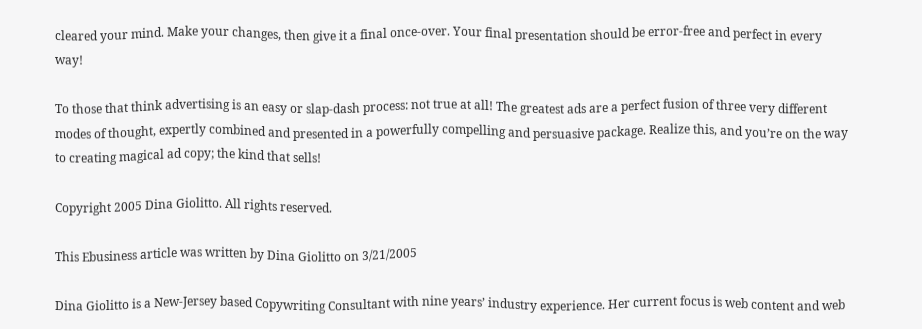cleared your mind. Make your changes, then give it a final once-over. Your final presentation should be error-free and perfect in every way!

To those that think advertising is an easy or slap-dash process: not true at all! The greatest ads are a perfect fusion of three very different modes of thought, expertly combined and presented in a powerfully compelling and persuasive package. Realize this, and you’re on the way to creating magical ad copy; the kind that sells!

Copyright 2005 Dina Giolitto. All rights reserved.

This Ebusiness article was written by Dina Giolitto on 3/21/2005

Dina Giolitto is a New-Jersey based Copywriting Consultant with nine years’ industry experience. Her current focus is web content and web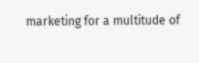marketing for a multitude of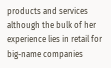products and services although the bulk of her experience lies in retail for big-name companies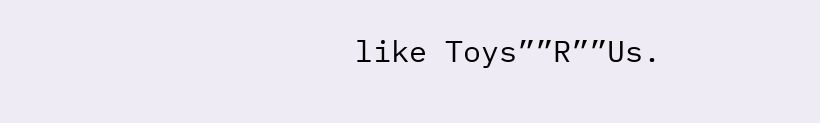like Toys””R””Us.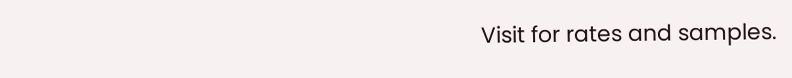Visit for rates and samples.